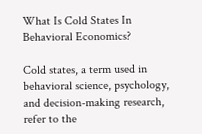What Is Cold States In Behavioral Economics?

Cold states, a term used in behavioral science, psychology, and decision-making research, refer to the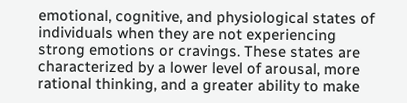emotional, cognitive, and physiological states of individuals when they are not experiencing strong emotions or cravings. These states are characterized by a lower level of arousal, more rational thinking, and a greater ability to make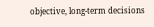objective, long-term decisions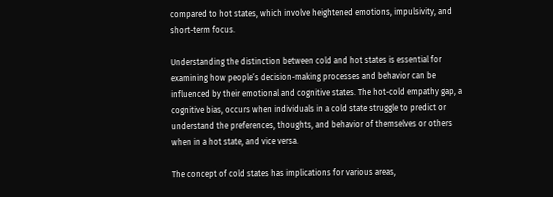compared to hot states, which involve heightened emotions, impulsivity, and short-term focus.

Understanding the distinction between cold and hot states is essential for examining how people’s decision-making processes and behavior can be influenced by their emotional and cognitive states. The hot-cold empathy gap, a cognitive bias, occurs when individuals in a cold state struggle to predict or understand the preferences, thoughts, and behavior of themselves or others when in a hot state, and vice versa.

The concept of cold states has implications for various areas,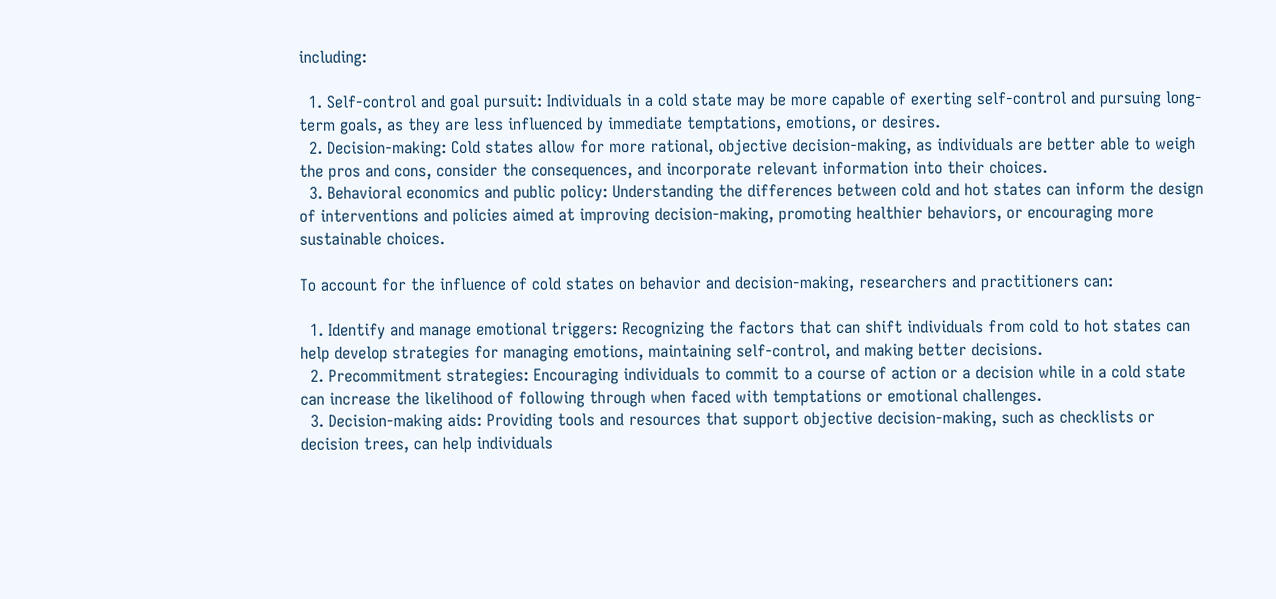including:

  1. Self-control and goal pursuit: Individuals in a cold state may be more capable of exerting self-control and pursuing long-term goals, as they are less influenced by immediate temptations, emotions, or desires.
  2. Decision-making: Cold states allow for more rational, objective decision-making, as individuals are better able to weigh the pros and cons, consider the consequences, and incorporate relevant information into their choices.
  3. Behavioral economics and public policy: Understanding the differences between cold and hot states can inform the design of interventions and policies aimed at improving decision-making, promoting healthier behaviors, or encouraging more sustainable choices.

To account for the influence of cold states on behavior and decision-making, researchers and practitioners can:

  1. Identify and manage emotional triggers: Recognizing the factors that can shift individuals from cold to hot states can help develop strategies for managing emotions, maintaining self-control, and making better decisions.
  2. Precommitment strategies: Encouraging individuals to commit to a course of action or a decision while in a cold state can increase the likelihood of following through when faced with temptations or emotional challenges.
  3. Decision-making aids: Providing tools and resources that support objective decision-making, such as checklists or decision trees, can help individuals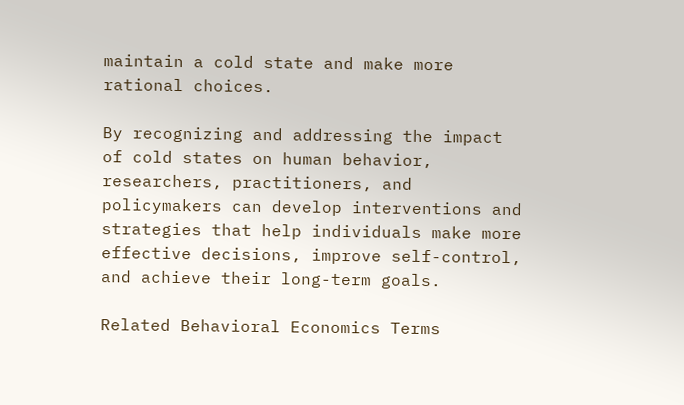maintain a cold state and make more rational choices.

By recognizing and addressing the impact of cold states on human behavior, researchers, practitioners, and policymakers can develop interventions and strategies that help individuals make more effective decisions, improve self-control, and achieve their long-term goals.

Related Behavioral Economics Terms